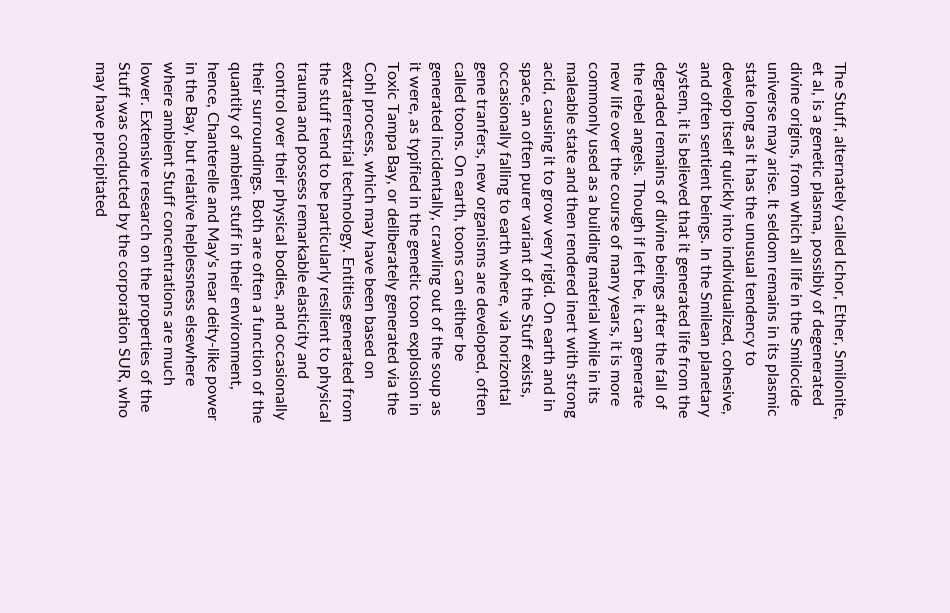The Stuff, alternately called Ichor, Ether, Smilonite, et al, is a genetic plasma, possibly of degenerated divine origins, from which all life in the Smilocide universe may arise. It seldom remains in its plasmic state long as it has the unusual tendency to develop itself quickly into individualized, cohesive, and often sentient beings. In the Smilean planetary system, it is believed that it generated life from the degraded remains of divine beings after the fall of the rebel angels. Though if left be, it can generate new life over the course of many years, it is more commonly used as a building material while in its maleable state and then rendered inert with strong acid, causing it to grow very rigid. On earth and in space, an often purer variant of the Stuff exists, occasionally falling to earth where, via horizontal gene tranfers, new organisms are developed, often called toons. On earth, toons can either be generated incidentally, crawling out of the soup as it were, as typified in the genetic toon explosion in Toxic Tampa Bay, or deliberately generated via the Cohl process, which may have been based on extraterrestrial technology. Entities generated from the stuff tend to be particularly resilient to physical trauma and possess remarkable elasticity and control over their physical bodies, and occasionally their surroundings. Both are often a function of the quantity of ambient stuff in their environment, hence, Chanterelle and May's near deity-like power in the Bay, but relative helplessness elsewhere where ambient Stuff concentrations are much lower. Extensive research on the properties of the Stuff was conducted by the corporation SUR, who may have precipitated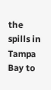the spills in Tampa Bay to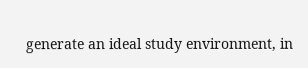generate an ideal study environment, in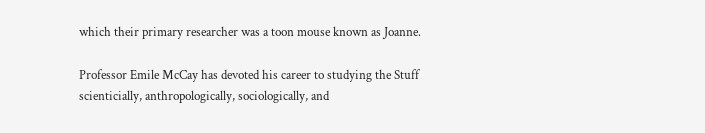which their primary researcher was a toon mouse known as Joanne.

Professor Emile McCay has devoted his career to studying the Stuff scienticially, anthropologically, sociologically, and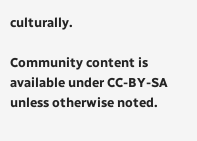culturally.

Community content is available under CC-BY-SA unless otherwise noted.